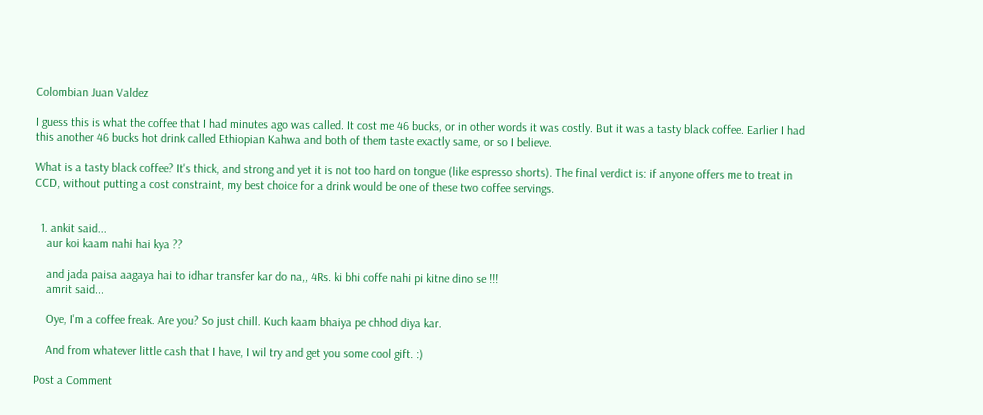Colombian Juan Valdez

I guess this is what the coffee that I had minutes ago was called. It cost me 46 bucks, or in other words it was costly. But it was a tasty black coffee. Earlier I had this another 46 bucks hot drink called Ethiopian Kahwa and both of them taste exactly same, or so I believe.

What is a tasty black coffee? It's thick, and strong and yet it is not too hard on tongue (like espresso shorts). The final verdict is: if anyone offers me to treat in CCD, without putting a cost constraint, my best choice for a drink would be one of these two coffee servings.


  1. ankit said...
    aur koi kaam nahi hai kya ??

    and jada paisa aagaya hai to idhar transfer kar do na,, 4Rs. ki bhi coffe nahi pi kitne dino se !!!
    amrit said...

    Oye, I'm a coffee freak. Are you? So just chill. Kuch kaam bhaiya pe chhod diya kar.

    And from whatever little cash that I have, I wil try and get you some cool gift. :)

Post a Comment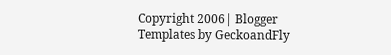Copyright 2006| Blogger Templates by GeckoandFly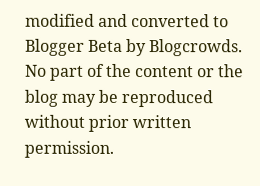modified and converted to Blogger Beta by Blogcrowds.
No part of the content or the blog may be reproduced without prior written permission.